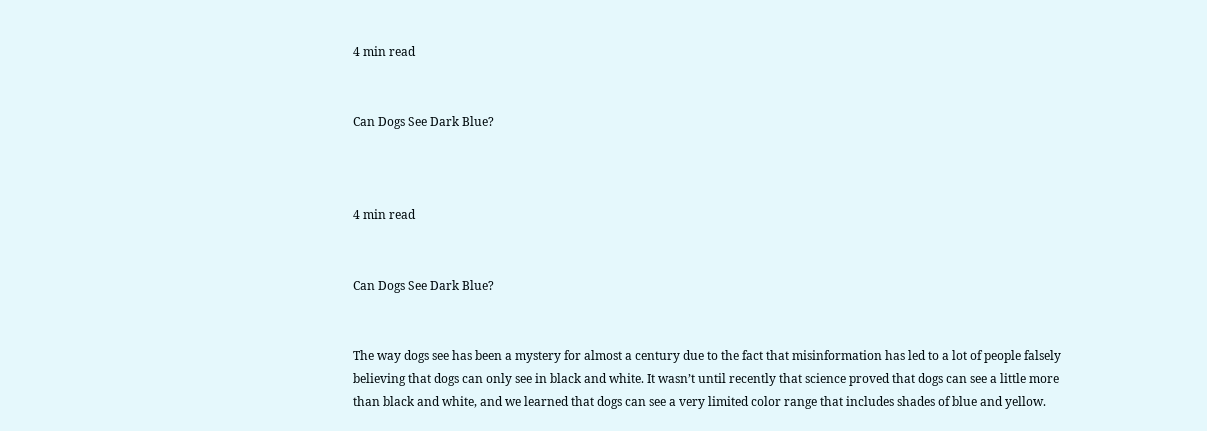4 min read


Can Dogs See Dark Blue?



4 min read


Can Dogs See Dark Blue?


The way dogs see has been a mystery for almost a century due to the fact that misinformation has led to a lot of people falsely believing that dogs can only see in black and white. It wasn’t until recently that science proved that dogs can see a little more than black and white, and we learned that dogs can see a very limited color range that includes shades of blue and yellow.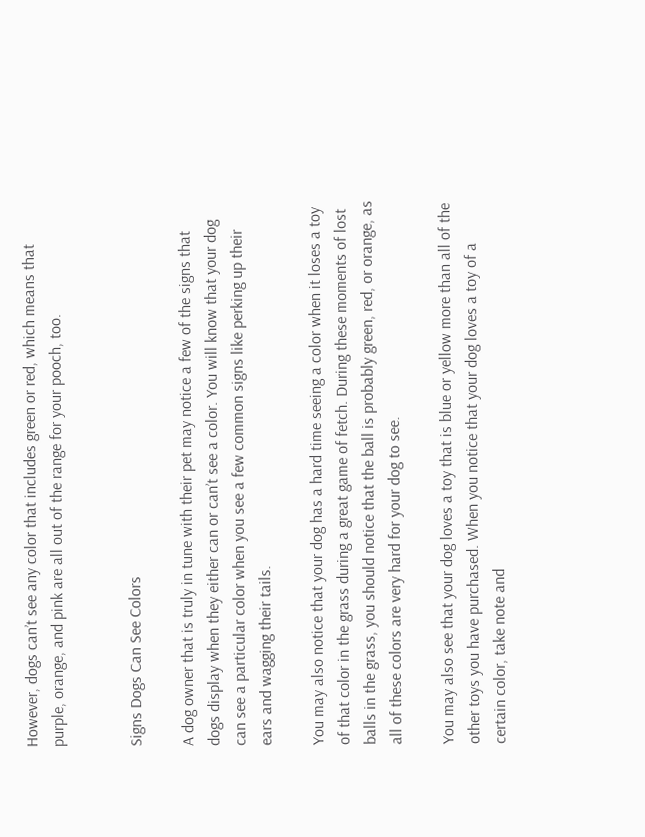However, dogs can’t see any color that includes green or red, which means that purple, orange, and pink are all out of the range for your pooch, too.


Signs Dogs Can See Colors

A dog owner that is truly in tune with their pet may notice a few of the signs that dogs display when they either can or can’t see a color. You will know that your dog can see a particular color when you see a few common signs like perking up their ears and wagging their tails.

You may also notice that your dog has a hard time seeing a color when it loses a toy of that color in the grass during a great game of fetch. During these moments of lost balls in the grass, you should notice that the ball is probably green, red, or orange, as all of these colors are very hard for your dog to see.

You may also see that your dog loves a toy that is blue or yellow more than all of the other toys you have purchased. When you notice that your dog loves a toy of a certain color, take note and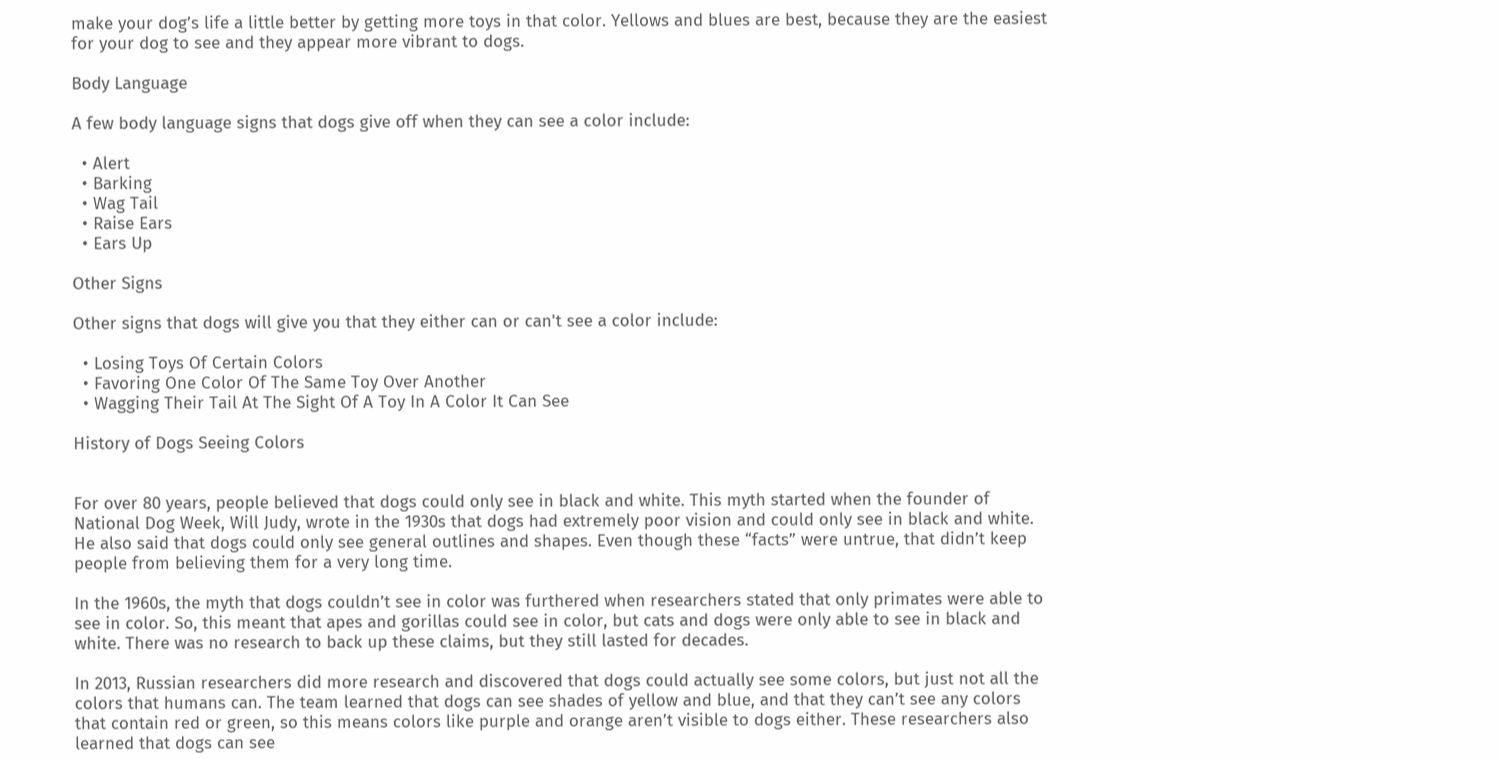make your dog’s life a little better by getting more toys in that color. Yellows and blues are best, because they are the easiest for your dog to see and they appear more vibrant to dogs.

Body Language

A few body language signs that dogs give off when they can see a color include:

  • Alert
  • Barking
  • Wag Tail
  • Raise Ears
  • Ears Up

Other Signs

Other signs that dogs will give you that they either can or can't see a color include:

  • Losing Toys Of Certain Colors
  • Favoring One Color Of The Same Toy Over Another
  • Wagging Their Tail At The Sight Of A Toy In A Color It Can See

History of Dogs Seeing Colors


For over 80 years, people believed that dogs could only see in black and white. This myth started when the founder of National Dog Week, Will Judy, wrote in the 1930s that dogs had extremely poor vision and could only see in black and white. He also said that dogs could only see general outlines and shapes. Even though these “facts” were untrue, that didn’t keep people from believing them for a very long time.

In the 1960s, the myth that dogs couldn’t see in color was furthered when researchers stated that only primates were able to see in color. So, this meant that apes and gorillas could see in color, but cats and dogs were only able to see in black and white. There was no research to back up these claims, but they still lasted for decades.

In 2013, Russian researchers did more research and discovered that dogs could actually see some colors, but just not all the colors that humans can. The team learned that dogs can see shades of yellow and blue, and that they can’t see any colors that contain red or green, so this means colors like purple and orange aren’t visible to dogs either. These researchers also learned that dogs can see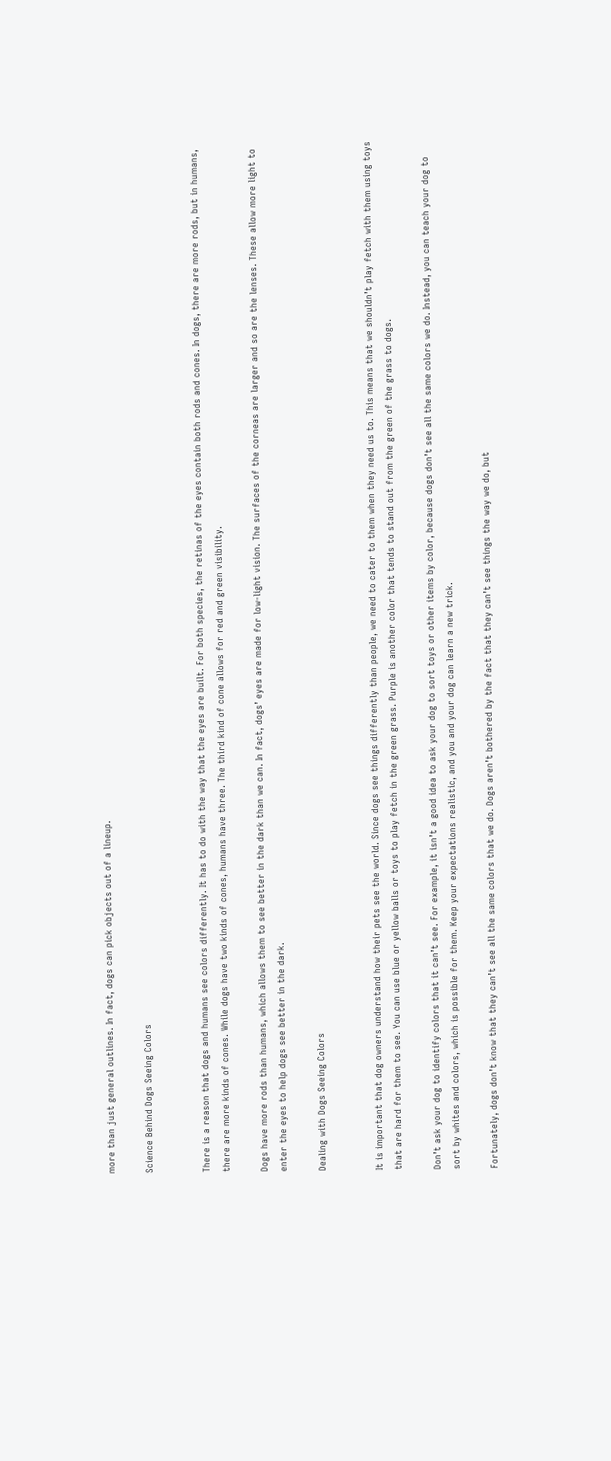more than just general outlines. In fact, dogs can pick objects out of a lineup.

Science Behind Dogs Seeing Colors


There is a reason that dogs and humans see colors differently. It has to do with the way that the eyes are built. For both species, the retinas of the eyes contain both rods and cones. In dogs, there are more rods, but in humans, there are more kinds of cones. While dogs have two kinds of cones, humans have three. The third kind of cone allows for red and green visibility.

Dogs have more rods than humans, which allows them to see better in the dark than we can. In fact, dogs’ eyes are made for low-light vision. The surfaces of the corneas are larger and so are the lenses. These allow more light to enter the eyes to help dogs see better in the dark.

Dealing with Dogs Seeing Colors


It is important that dog owners understand how their pets see the world. Since dogs see things differently than people, we need to cater to them when they need us to. This means that we shouldn’t play fetch with them using toys that are hard for them to see. You can use blue or yellow balls or toys to play fetch in the green grass. Purple is another color that tends to stand out from the green of the grass to dogs.

Don’t ask your dog to identify colors that it can’t see. For example, it isn’t a good idea to ask your dog to sort toys or other items by color, because dogs don’t see all the same colors we do. Instead, you can teach your dog to sort by whites and colors, which is possible for them. Keep your expectations realistic, and you and your dog can learn a new trick.

Fortunately, dogs don’t know that they can’t see all the same colors that we do. Dogs aren’t bothered by the fact that they can’t see things the way we do, but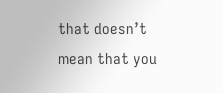that doesn’t mean that you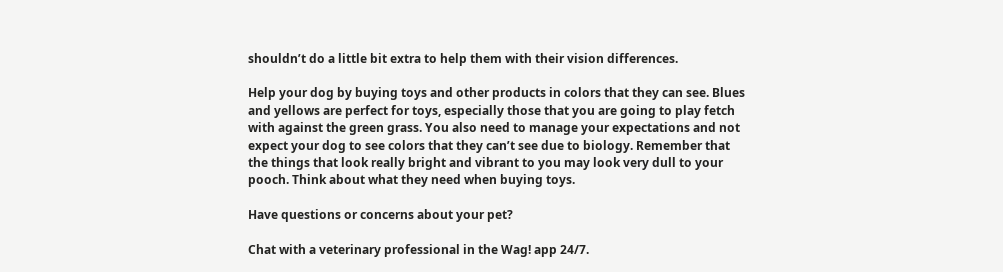shouldn’t do a little bit extra to help them with their vision differences.

Help your dog by buying toys and other products in colors that they can see. Blues and yellows are perfect for toys, especially those that you are going to play fetch with against the green grass. You also need to manage your expectations and not expect your dog to see colors that they can’t see due to biology. Remember that the things that look really bright and vibrant to you may look very dull to your pooch. Think about what they need when buying toys.

Have questions or concerns about your pet?

Chat with a veterinary professional in the Wag! app 24/7.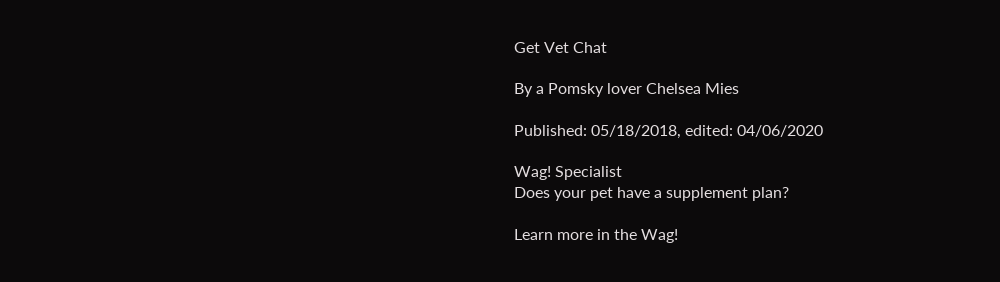Get Vet Chat

By a Pomsky lover Chelsea Mies

Published: 05/18/2018, edited: 04/06/2020

Wag! Specialist
Does your pet have a supplement plan?

Learn more in the Wag!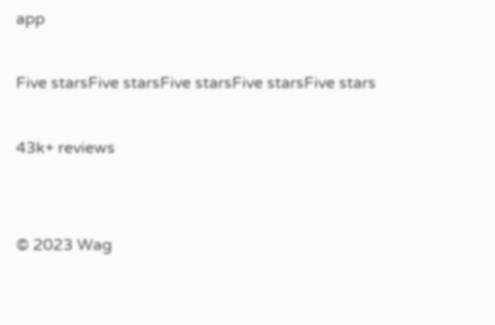app

Five starsFive starsFive starsFive starsFive stars

43k+ reviews


© 2023 Wag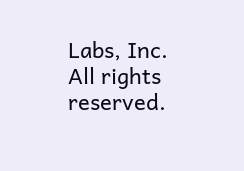Labs, Inc. All rights reserved.